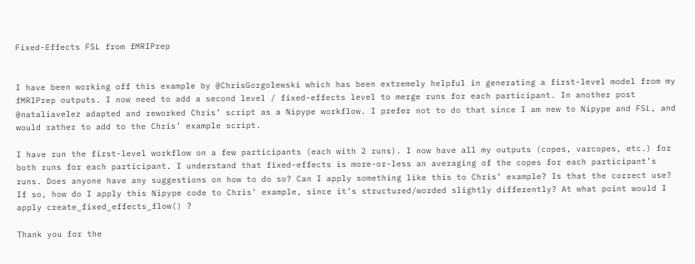Fixed-Effects FSL from fMRIPrep


I have been working off this example by @ChrisGorgolewski which has been extremely helpful in generating a first-level model from my fMRIPrep outputs. I now need to add a second level / fixed-effects level to merge runs for each participant. In another post @nataliavelez adapted and reworked Chris’ script as a Nipype workflow. I prefer not to do that since I am new to Nipype and FSL, and would rather to add to the Chris’ example script.

I have run the first-level workflow on a few participants (each with 2 runs). I now have all my outputs (copes, varcopes, etc.) for both runs for each participant. I understand that fixed-effects is more-or-less an averaging of the copes for each participant’s runs. Does anyone have any suggestions on how to do so? Can I apply something like this to Chris’ example? Is that the correct use? If so, how do I apply this Nipype code to Chris’ example, since it’s structured/worded slightly differently? At what point would I apply create_fixed_effects_flow() ?

Thank you for the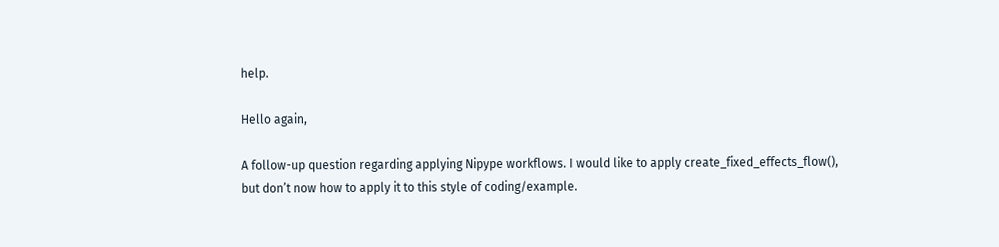help.

Hello again,

A follow-up question regarding applying Nipype workflows. I would like to apply create_fixed_effects_flow(), but don’t now how to apply it to this style of coding/example.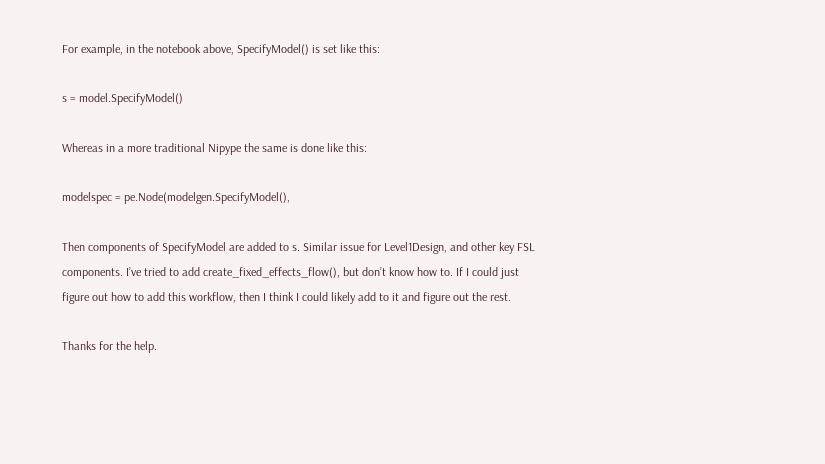For example, in the notebook above, SpecifyModel() is set like this:

s = model.SpecifyModel()

Whereas in a more traditional Nipype the same is done like this:

modelspec = pe.Node(modelgen.SpecifyModel(),

Then components of SpecifyModel are added to s. Similar issue for Level1Design, and other key FSL components. I’ve tried to add create_fixed_effects_flow(), but don’t know how to. If I could just figure out how to add this workflow, then I think I could likely add to it and figure out the rest.

Thanks for the help.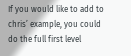If you would like to add to chris’ example, you could do the full first level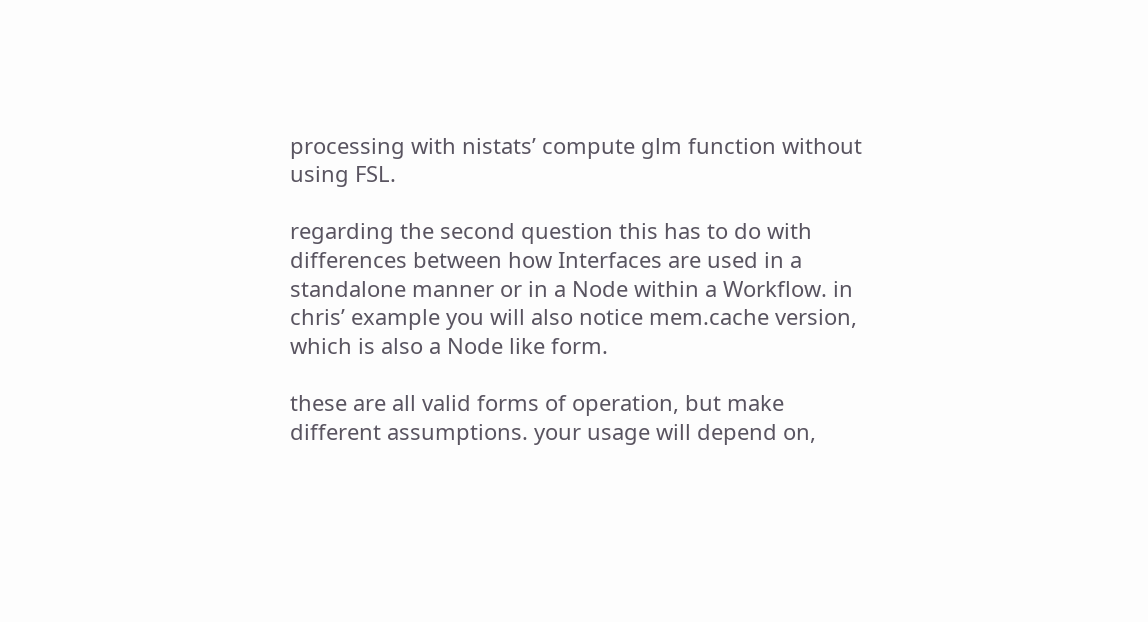processing with nistats’ compute glm function without using FSL.

regarding the second question this has to do with differences between how Interfaces are used in a standalone manner or in a Node within a Workflow. in chris’ example you will also notice mem.cache version, which is also a Node like form.

these are all valid forms of operation, but make different assumptions. your usage will depend on,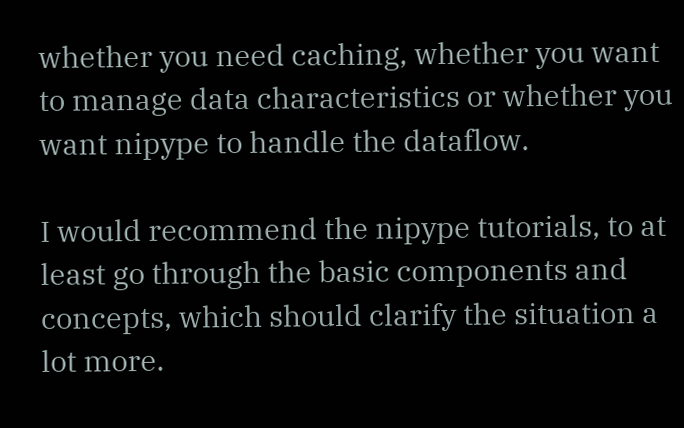whether you need caching, whether you want to manage data characteristics or whether you want nipype to handle the dataflow.

I would recommend the nipype tutorials, to at least go through the basic components and concepts, which should clarify the situation a lot more.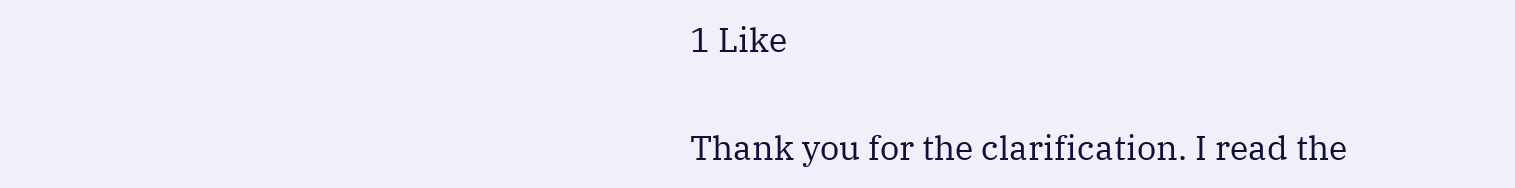1 Like

Thank you for the clarification. I read the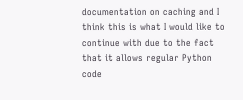documentation on caching and I think this is what I would like to continue with due to the fact that it allows regular Python code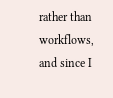rather than workflows, and since I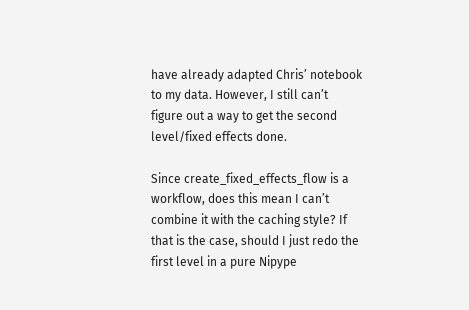have already adapted Chris’ notebook to my data. However, I still can’t figure out a way to get the second level/fixed effects done.

Since create_fixed_effects_flow is a workflow, does this mean I can’t combine it with the caching style? If that is the case, should I just redo the first level in a pure Nipype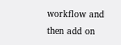workflow and then add on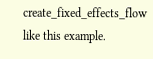create_fixed_effects_flow like this example.